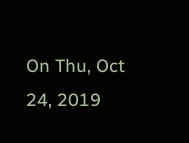On Thu, Oct 24, 2019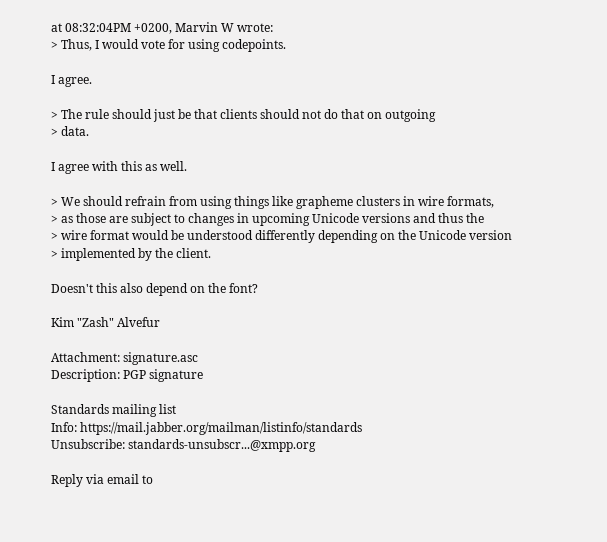at 08:32:04PM +0200, Marvin W wrote:
> Thus, I would vote for using codepoints.

I agree.

> The rule should just be that clients should not do that on outgoing
> data.

I agree with this as well.

> We should refrain from using things like grapheme clusters in wire formats,
> as those are subject to changes in upcoming Unicode versions and thus the
> wire format would be understood differently depending on the Unicode version
> implemented by the client.

Doesn't this also depend on the font?

Kim "Zash" Alvefur

Attachment: signature.asc
Description: PGP signature

Standards mailing list
Info: https://mail.jabber.org/mailman/listinfo/standards
Unsubscribe: standards-unsubscr...@xmpp.org

Reply via email to